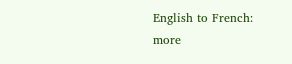English to French:   more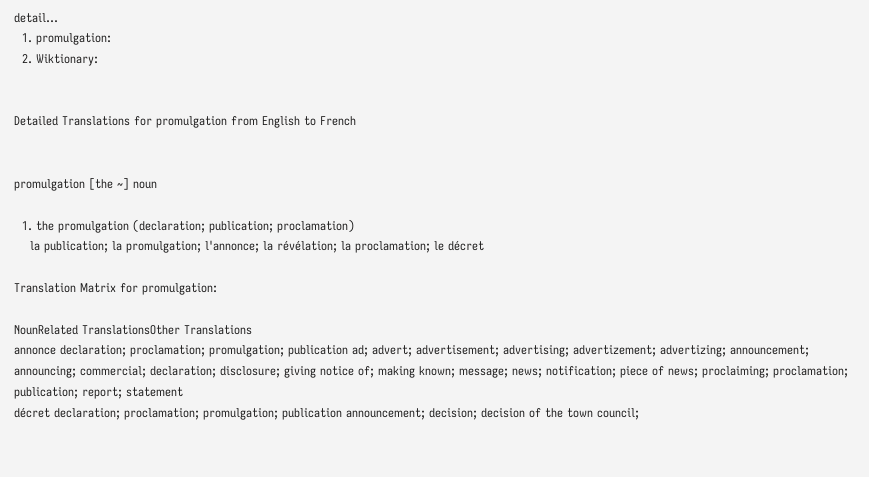detail...
  1. promulgation:
  2. Wiktionary:


Detailed Translations for promulgation from English to French


promulgation [the ~] noun

  1. the promulgation (declaration; publication; proclamation)
    la publication; la promulgation; l'annonce; la révélation; la proclamation; le décret

Translation Matrix for promulgation:

NounRelated TranslationsOther Translations
annonce declaration; proclamation; promulgation; publication ad; advert; advertisement; advertising; advertizement; advertizing; announcement; announcing; commercial; declaration; disclosure; giving notice of; making known; message; news; notification; piece of news; proclaiming; proclamation; publication; report; statement
décret declaration; proclamation; promulgation; publication announcement; decision; decision of the town council;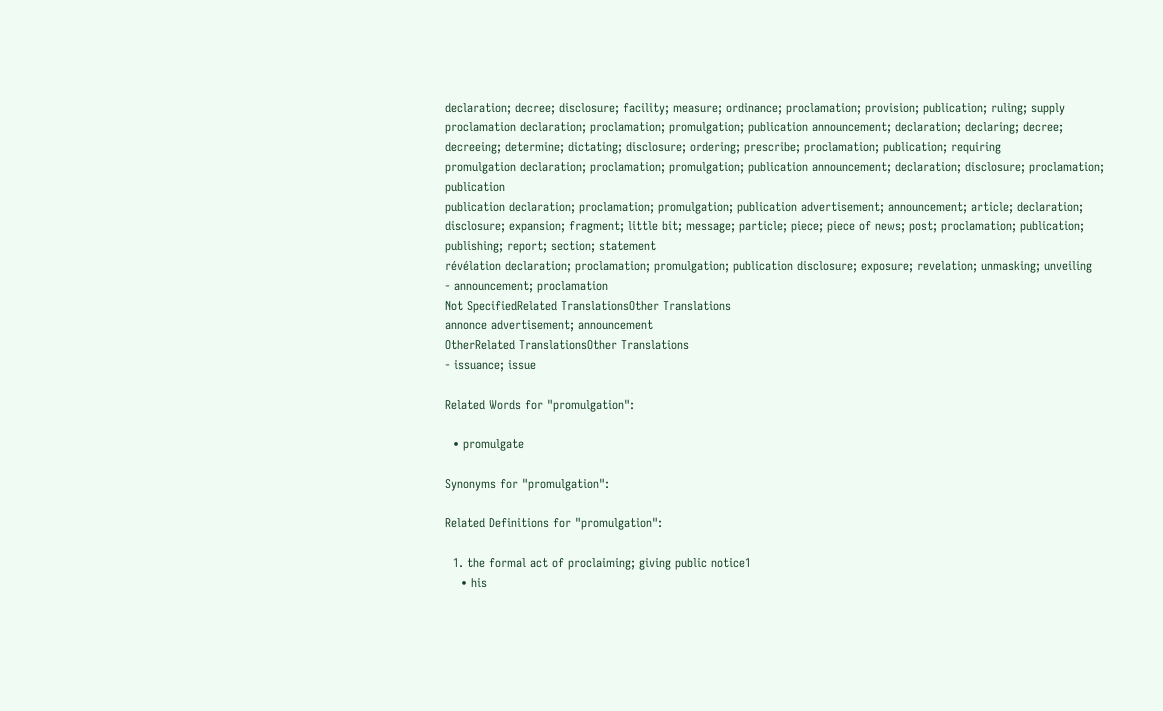declaration; decree; disclosure; facility; measure; ordinance; proclamation; provision; publication; ruling; supply
proclamation declaration; proclamation; promulgation; publication announcement; declaration; declaring; decree; decreeing; determine; dictating; disclosure; ordering; prescribe; proclamation; publication; requiring
promulgation declaration; proclamation; promulgation; publication announcement; declaration; disclosure; proclamation; publication
publication declaration; proclamation; promulgation; publication advertisement; announcement; article; declaration; disclosure; expansion; fragment; little bit; message; particle; piece; piece of news; post; proclamation; publication; publishing; report; section; statement
révélation declaration; proclamation; promulgation; publication disclosure; exposure; revelation; unmasking; unveiling
- announcement; proclamation
Not SpecifiedRelated TranslationsOther Translations
annonce advertisement; announcement
OtherRelated TranslationsOther Translations
- issuance; issue

Related Words for "promulgation":

  • promulgate

Synonyms for "promulgation":

Related Definitions for "promulgation":

  1. the formal act of proclaiming; giving public notice1
    • his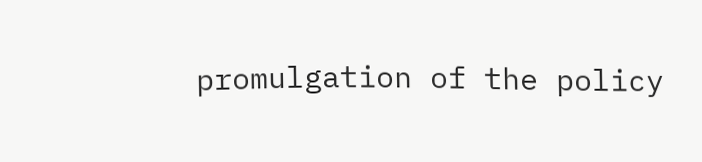promulgation of the policy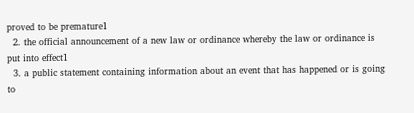proved to be premature1
  2. the official announcement of a new law or ordinance whereby the law or ordinance is put into effect1
  3. a public statement containing information about an event that has happened or is going to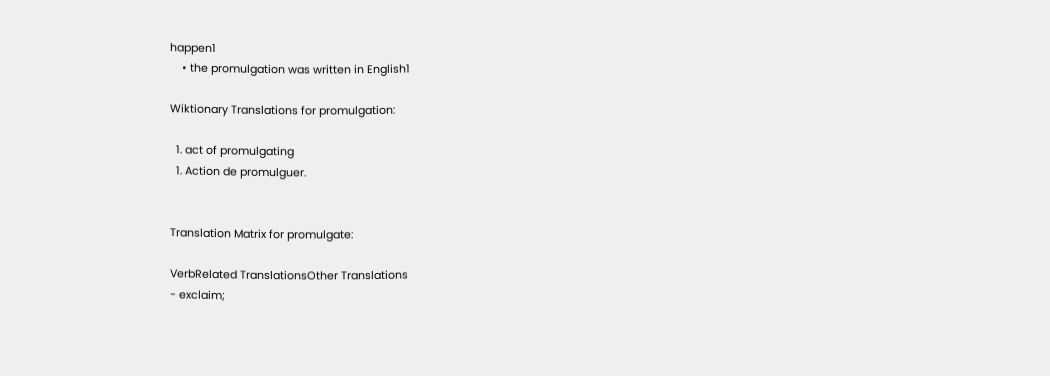happen1
    • the promulgation was written in English1

Wiktionary Translations for promulgation:

  1. act of promulgating
  1. Action de promulguer.


Translation Matrix for promulgate:

VerbRelated TranslationsOther Translations
- exclaim;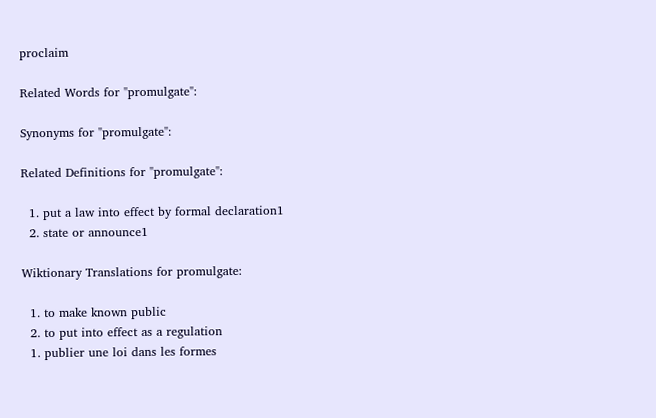proclaim

Related Words for "promulgate":

Synonyms for "promulgate":

Related Definitions for "promulgate":

  1. put a law into effect by formal declaration1
  2. state or announce1

Wiktionary Translations for promulgate:

  1. to make known public
  2. to put into effect as a regulation
  1. publier une loi dans les formes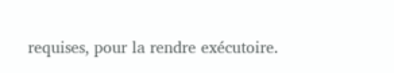requises, pour la rendre exécutoire.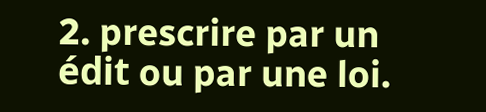2. prescrire par un édit ou par une loi.